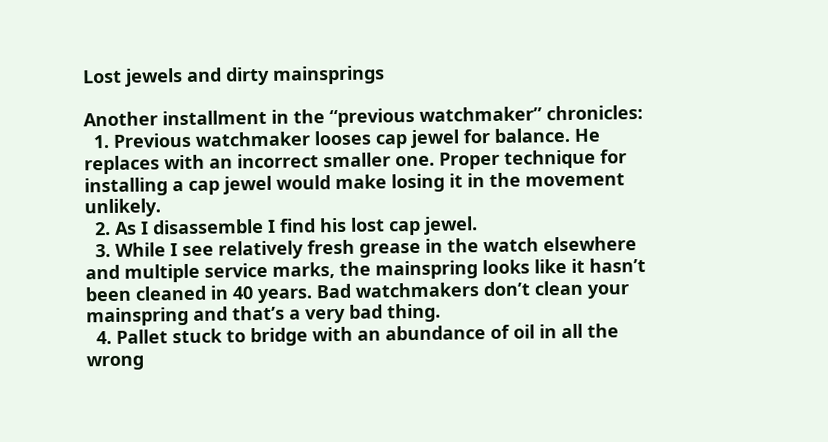Lost jewels and dirty mainsprings

Another installment in the “previous watchmaker” chronicles:
  1. Previous watchmaker looses cap jewel for balance. He replaces with an incorrect smaller one. Proper technique for installing a cap jewel would make losing it in the movement unlikely.
  2. As I disassemble I find his lost cap jewel.
  3. While I see relatively fresh grease in the watch elsewhere and multiple service marks, the mainspring looks like it hasn’t been cleaned in 40 years. Bad watchmakers don’t clean your mainspring and that’s a very bad thing.
  4. Pallet stuck to bridge with an abundance of oil in all the wrong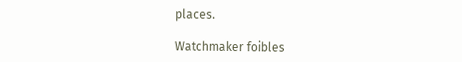places.

Watchmaker foibles